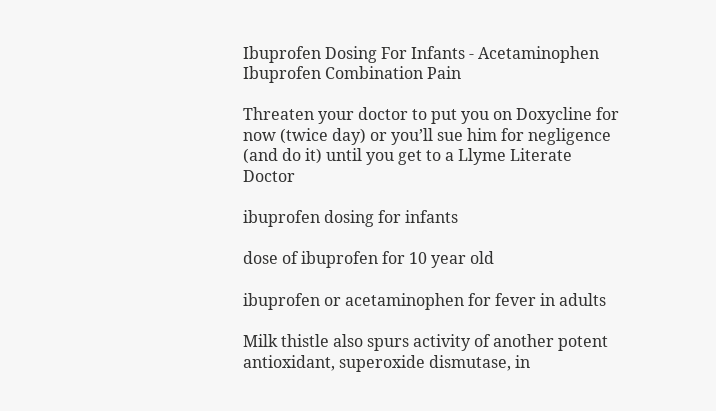Ibuprofen Dosing For Infants - Acetaminophen Ibuprofen Combination Pain

Threaten your doctor to put you on Doxycline for now (twice day) or you’ll sue him for negligence (and do it) until you get to a Llyme Literate Doctor

ibuprofen dosing for infants

dose of ibuprofen for 10 year old

ibuprofen or acetaminophen for fever in adults

Milk thistle also spurs activity of another potent antioxidant, superoxide dismutase, in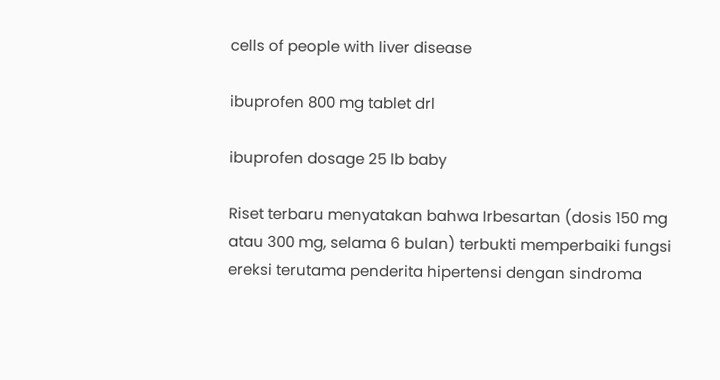cells of people with liver disease

ibuprofen 800 mg tablet drl

ibuprofen dosage 25 lb baby

Riset terbaru menyatakan bahwa Irbesartan (dosis 150 mg atau 300 mg, selama 6 bulan) terbukti memperbaiki fungsi ereksi terutama penderita hipertensi dengan sindroma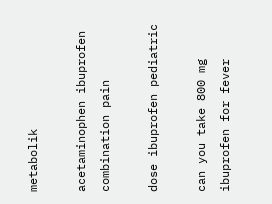metabolik

acetaminophen ibuprofen combination pain

dose ibuprofen pediatric

can you take 800 mg ibuprofen for fever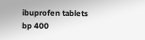ibuprofen tablets bp 400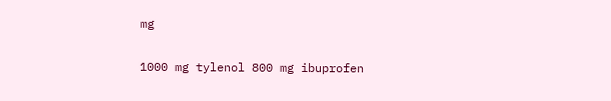mg

1000 mg tylenol 800 mg ibuprofen